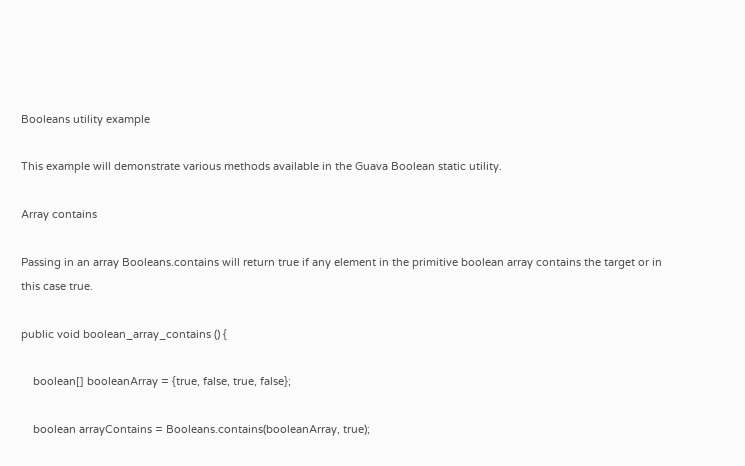Booleans utility example

This example will demonstrate various methods available in the Guava Boolean static utility.

Array contains

Passing in an array Booleans.contains will return true if any element in the primitive boolean array contains the target or in this case true.

public void boolean_array_contains () {

    boolean[] booleanArray = {true, false, true, false};

    boolean arrayContains = Booleans.contains(booleanArray, true);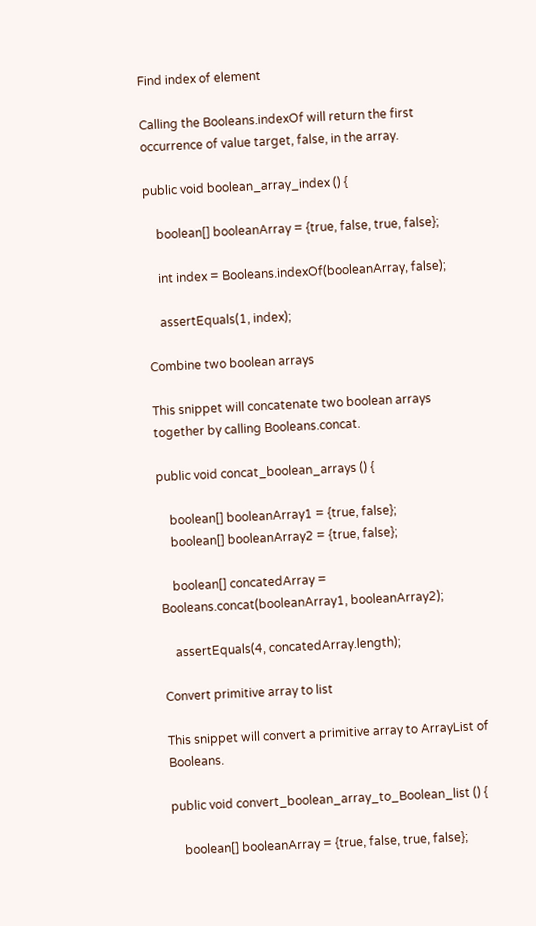Find index of element

Calling the Booleans.indexOf will return the first occurrence of value target, false, in the array.

public void boolean_array_index () {

    boolean[] booleanArray = {true, false, true, false};

    int index = Booleans.indexOf(booleanArray, false);

    assertEquals(1, index);

Combine two boolean arrays

This snippet will concatenate two boolean arrays together by calling Booleans.concat.

public void concat_boolean_arrays () {

    boolean[] booleanArray1 = {true, false};
    boolean[] booleanArray2 = {true, false};

    boolean[] concatedArray = Booleans.concat(booleanArray1, booleanArray2);

    assertEquals(4, concatedArray.length);

Convert primitive array to list

This snippet will convert a primitive array to ArrayList of Booleans.

public void convert_boolean_array_to_Boolean_list () {

    boolean[] booleanArray = {true, false, true, false};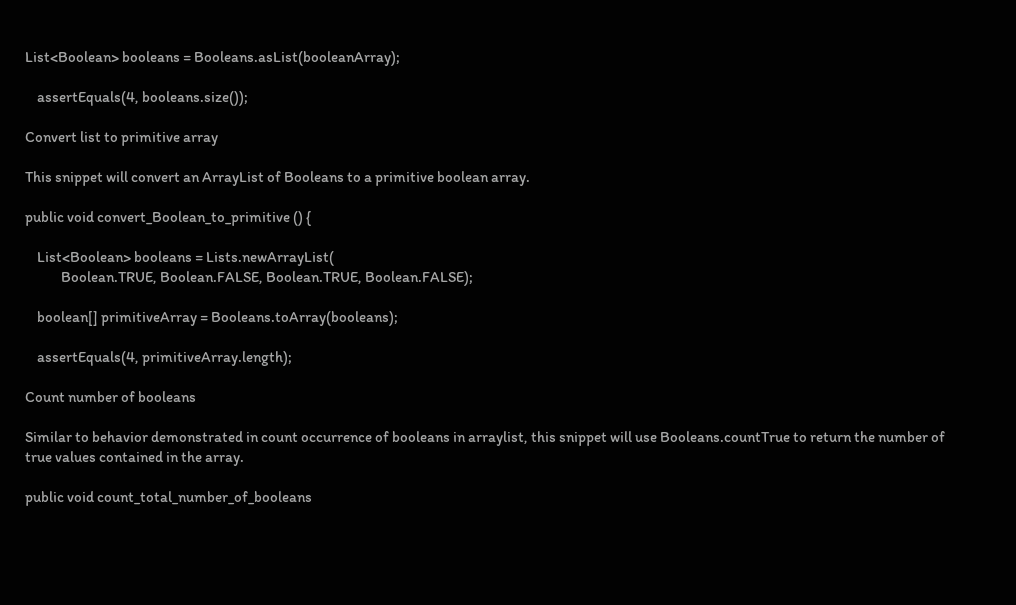List<Boolean> booleans = Booleans.asList(booleanArray);

    assertEquals(4, booleans.size());

Convert list to primitive array

This snippet will convert an ArrayList of Booleans to a primitive boolean array.

public void convert_Boolean_to_primitive () {

    List<Boolean> booleans = Lists.newArrayList(
            Boolean.TRUE, Boolean.FALSE, Boolean.TRUE, Boolean.FALSE);

    boolean[] primitiveArray = Booleans.toArray(booleans);

    assertEquals(4, primitiveArray.length);

Count number of booleans

Similar to behavior demonstrated in count occurrence of booleans in arraylist, this snippet will use Booleans.countTrue to return the number of true values contained in the array.

public void count_total_number_of_booleans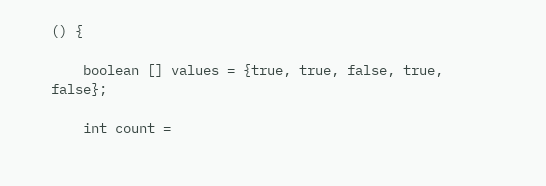() {

    boolean [] values = {true, true, false, true, false};

    int count =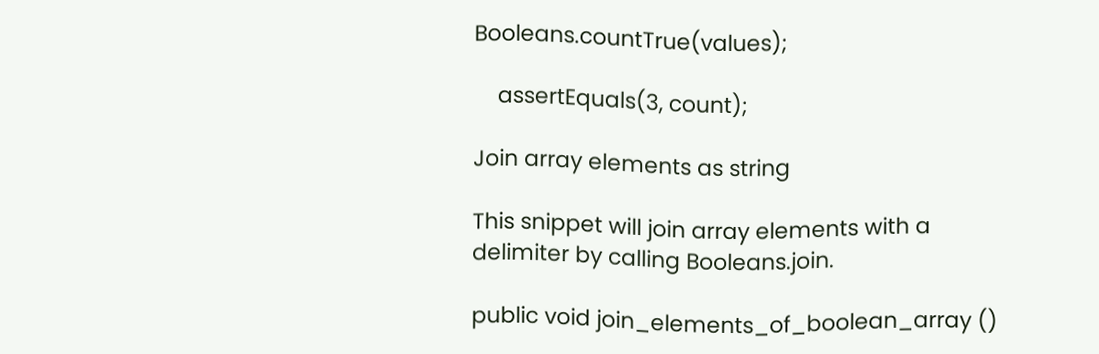Booleans.countTrue(values);

    assertEquals(3, count);

Join array elements as string

This snippet will join array elements with a delimiter by calling Booleans.join.

public void join_elements_of_boolean_array ()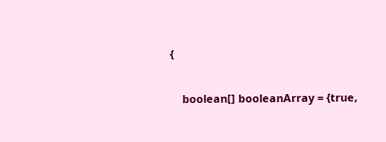{

    boolean[] booleanArray = {true,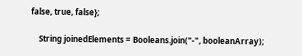false, true, false};

    String joinedElements = Booleans.join("-", booleanArray);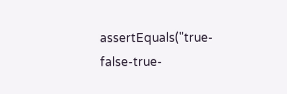assertEquals("true-false-true-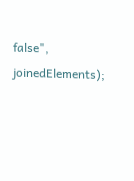false", joinedElements);